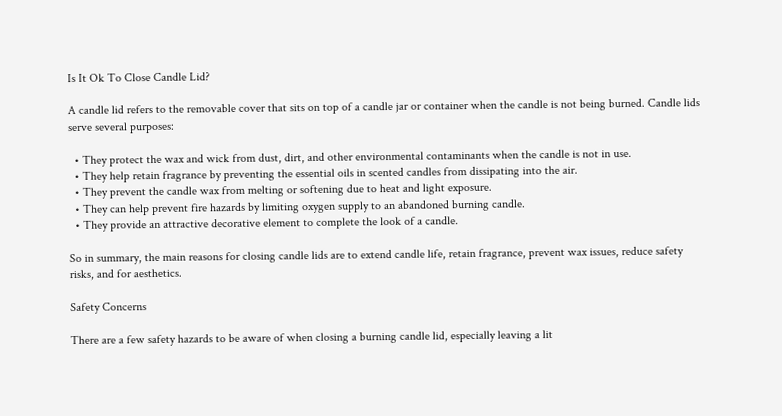Is It Ok To Close Candle Lid?

A candle lid refers to the removable cover that sits on top of a candle jar or container when the candle is not being burned. Candle lids serve several purposes:

  • They protect the wax and wick from dust, dirt, and other environmental contaminants when the candle is not in use.
  • They help retain fragrance by preventing the essential oils in scented candles from dissipating into the air.
  • They prevent the candle wax from melting or softening due to heat and light exposure.
  • They can help prevent fire hazards by limiting oxygen supply to an abandoned burning candle.
  • They provide an attractive decorative element to complete the look of a candle.

So in summary, the main reasons for closing candle lids are to extend candle life, retain fragrance, prevent wax issues, reduce safety risks, and for aesthetics.

Safety Concerns

There are a few safety hazards to be aware of when closing a burning candle lid, especially leaving a lit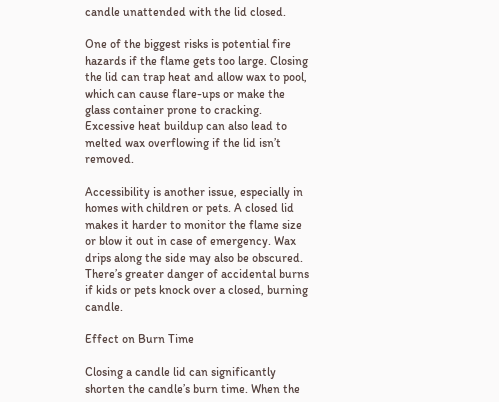candle unattended with the lid closed.

One of the biggest risks is potential fire hazards if the flame gets too large. Closing the lid can trap heat and allow wax to pool, which can cause flare-ups or make the glass container prone to cracking. Excessive heat buildup can also lead to melted wax overflowing if the lid isn’t removed.

Accessibility is another issue, especially in homes with children or pets. A closed lid makes it harder to monitor the flame size or blow it out in case of emergency. Wax drips along the side may also be obscured. There’s greater danger of accidental burns if kids or pets knock over a closed, burning candle.

Effect on Burn Time

Closing a candle lid can significantly shorten the candle’s burn time. When the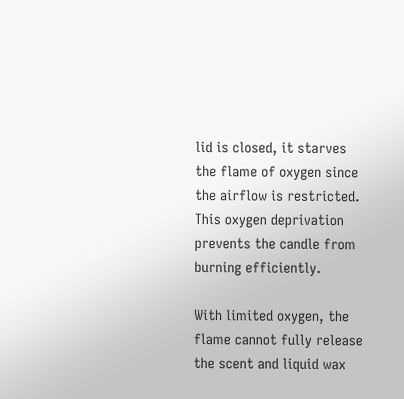lid is closed, it starves the flame of oxygen since the airflow is restricted. This oxygen deprivation prevents the candle from burning efficiently.

With limited oxygen, the flame cannot fully release the scent and liquid wax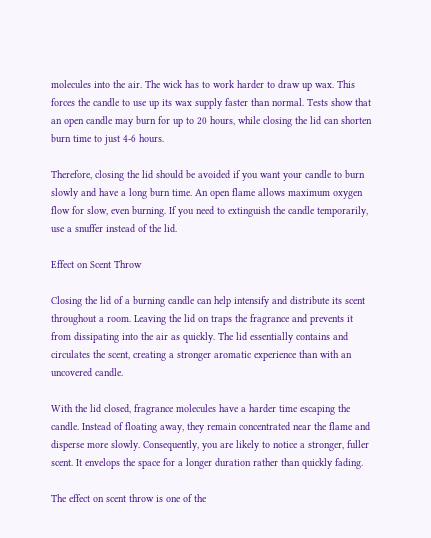molecules into the air. The wick has to work harder to draw up wax. This forces the candle to use up its wax supply faster than normal. Tests show that an open candle may burn for up to 20 hours, while closing the lid can shorten burn time to just 4-6 hours.

Therefore, closing the lid should be avoided if you want your candle to burn slowly and have a long burn time. An open flame allows maximum oxygen flow for slow, even burning. If you need to extinguish the candle temporarily, use a snuffer instead of the lid.

Effect on Scent Throw

Closing the lid of a burning candle can help intensify and distribute its scent throughout a room. Leaving the lid on traps the fragrance and prevents it from dissipating into the air as quickly. The lid essentially contains and circulates the scent, creating a stronger aromatic experience than with an uncovered candle.

With the lid closed, fragrance molecules have a harder time escaping the candle. Instead of floating away, they remain concentrated near the flame and disperse more slowly. Consequently, you are likely to notice a stronger, fuller scent. It envelops the space for a longer duration rather than quickly fading.

The effect on scent throw is one of the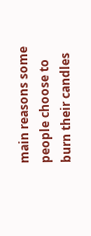main reasons some people choose to burn their candles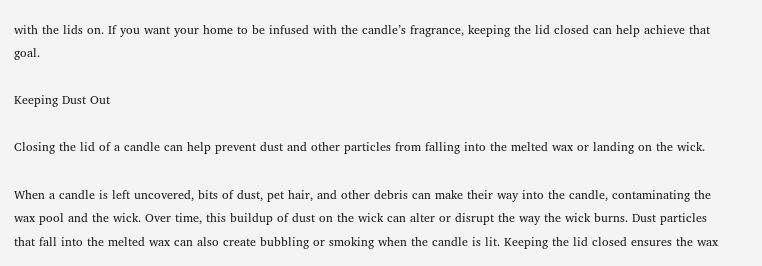with the lids on. If you want your home to be infused with the candle’s fragrance, keeping the lid closed can help achieve that goal.

Keeping Dust Out

Closing the lid of a candle can help prevent dust and other particles from falling into the melted wax or landing on the wick.

When a candle is left uncovered, bits of dust, pet hair, and other debris can make their way into the candle, contaminating the wax pool and the wick. Over time, this buildup of dust on the wick can alter or disrupt the way the wick burns. Dust particles that fall into the melted wax can also create bubbling or smoking when the candle is lit. Keeping the lid closed ensures the wax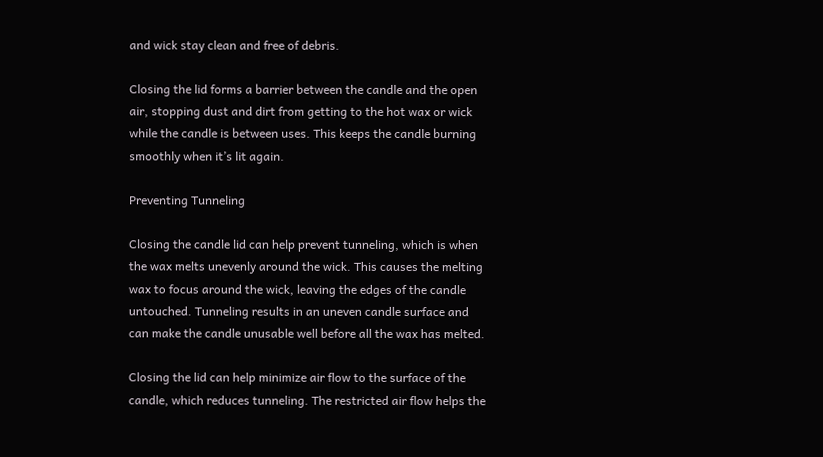and wick stay clean and free of debris.

Closing the lid forms a barrier between the candle and the open air, stopping dust and dirt from getting to the hot wax or wick while the candle is between uses. This keeps the candle burning smoothly when it’s lit again.

Preventing Tunneling

Closing the candle lid can help prevent tunneling, which is when the wax melts unevenly around the wick. This causes the melting wax to focus around the wick, leaving the edges of the candle untouched. Tunneling results in an uneven candle surface and can make the candle unusable well before all the wax has melted.

Closing the lid can help minimize air flow to the surface of the candle, which reduces tunneling. The restricted air flow helps the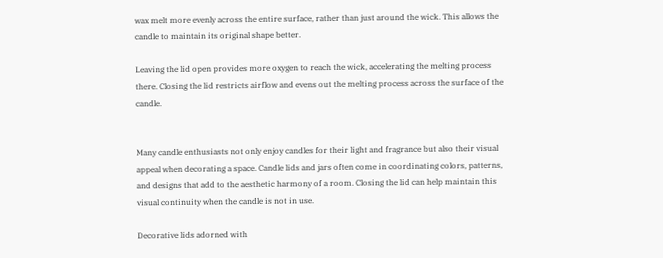wax melt more evenly across the entire surface, rather than just around the wick. This allows the candle to maintain its original shape better.

Leaving the lid open provides more oxygen to reach the wick, accelerating the melting process there. Closing the lid restricts airflow and evens out the melting process across the surface of the candle.


Many candle enthusiasts not only enjoy candles for their light and fragrance but also their visual appeal when decorating a space. Candle lids and jars often come in coordinating colors, patterns, and designs that add to the aesthetic harmony of a room. Closing the lid can help maintain this visual continuity when the candle is not in use.

Decorative lids adorned with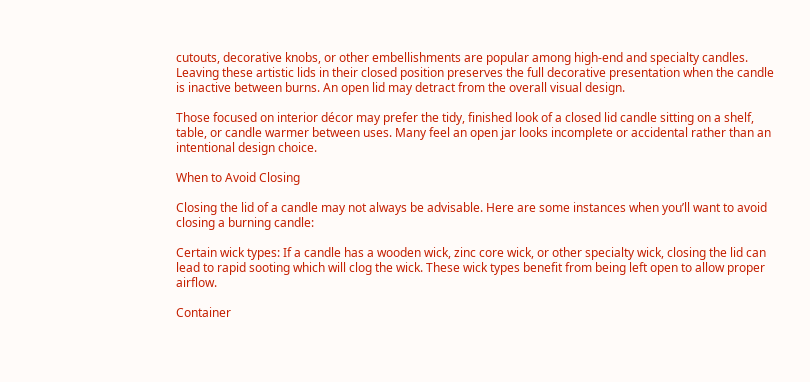cutouts, decorative knobs, or other embellishments are popular among high-end and specialty candles. Leaving these artistic lids in their closed position preserves the full decorative presentation when the candle is inactive between burns. An open lid may detract from the overall visual design.

Those focused on interior décor may prefer the tidy, finished look of a closed lid candle sitting on a shelf, table, or candle warmer between uses. Many feel an open jar looks incomplete or accidental rather than an intentional design choice.

When to Avoid Closing

Closing the lid of a candle may not always be advisable. Here are some instances when you’ll want to avoid closing a burning candle:

Certain wick types: If a candle has a wooden wick, zinc core wick, or other specialty wick, closing the lid can lead to rapid sooting which will clog the wick. These wick types benefit from being left open to allow proper airflow.

Container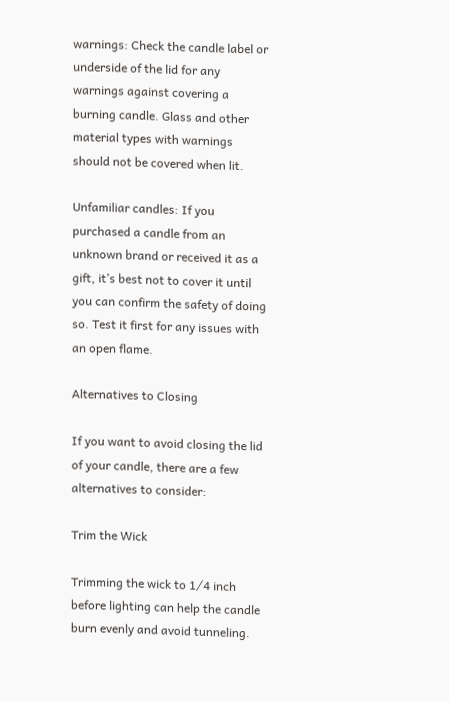warnings: Check the candle label or underside of the lid for any warnings against covering a burning candle. Glass and other material types with warnings should not be covered when lit.

Unfamiliar candles: If you purchased a candle from an unknown brand or received it as a gift, it’s best not to cover it until you can confirm the safety of doing so. Test it first for any issues with an open flame.

Alternatives to Closing

If you want to avoid closing the lid of your candle, there are a few alternatives to consider:

Trim the Wick

Trimming the wick to 1⁄4 inch before lighting can help the candle burn evenly and avoid tunneling.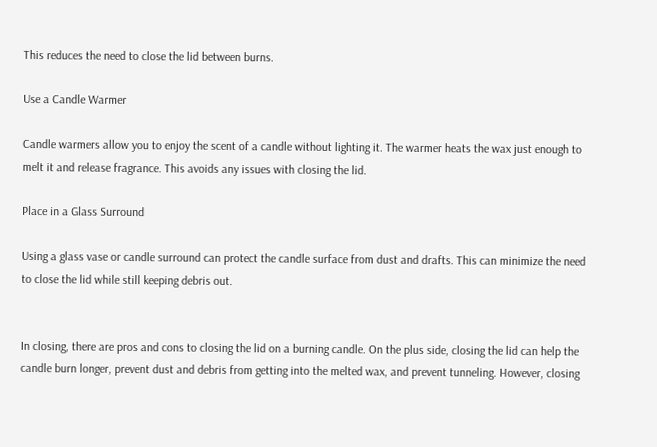This reduces the need to close the lid between burns.

Use a Candle Warmer

Candle warmers allow you to enjoy the scent of a candle without lighting it. The warmer heats the wax just enough to melt it and release fragrance. This avoids any issues with closing the lid.

Place in a Glass Surround

Using a glass vase or candle surround can protect the candle surface from dust and drafts. This can minimize the need to close the lid while still keeping debris out.


In closing, there are pros and cons to closing the lid on a burning candle. On the plus side, closing the lid can help the candle burn longer, prevent dust and debris from getting into the melted wax, and prevent tunneling. However, closing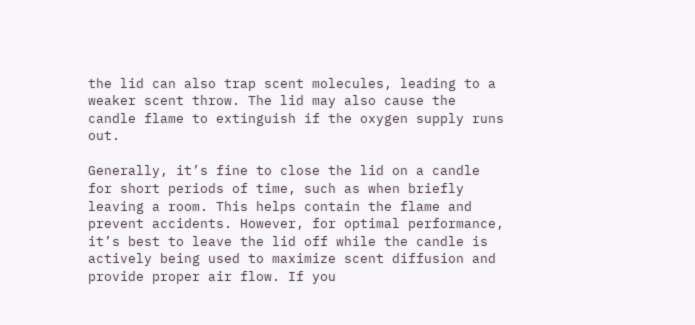the lid can also trap scent molecules, leading to a weaker scent throw. The lid may also cause the candle flame to extinguish if the oxygen supply runs out.

Generally, it’s fine to close the lid on a candle for short periods of time, such as when briefly leaving a room. This helps contain the flame and prevent accidents. However, for optimal performance, it’s best to leave the lid off while the candle is actively being used to maximize scent diffusion and provide proper air flow. If you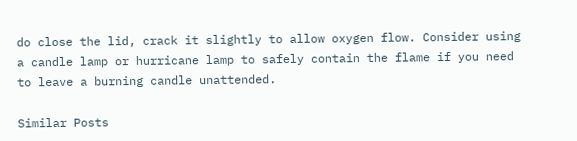do close the lid, crack it slightly to allow oxygen flow. Consider using a candle lamp or hurricane lamp to safely contain the flame if you need to leave a burning candle unattended.

Similar Posts